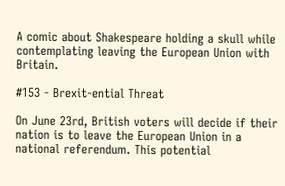A comic about Shakespeare holding a skull while contemplating leaving the European Union with Britain.

#153 - Brexit-ential Threat

On June 23rd, British voters will decide if their nation is to leave the European Union in a national referendum. This potential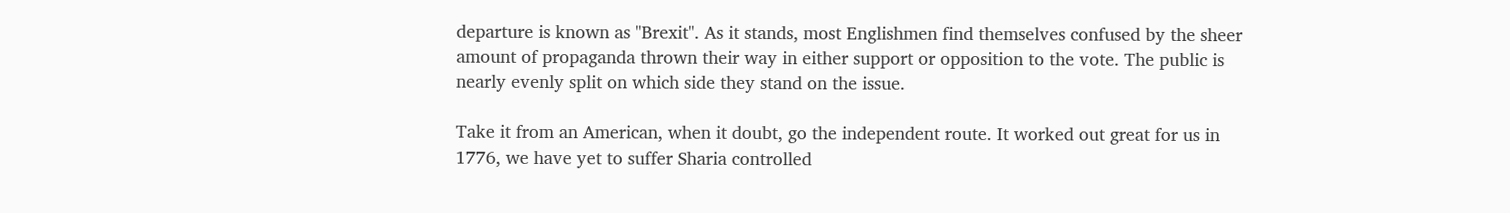departure is known as "Brexit". As it stands, most Englishmen find themselves confused by the sheer amount of propaganda thrown their way in either support or opposition to the vote. The public is nearly evenly split on which side they stand on the issue.

Take it from an American, when it doubt, go the independent route. It worked out great for us in 1776, we have yet to suffer Sharia controlled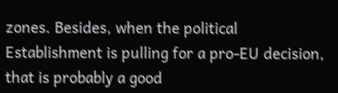zones. Besides, when the political Establishment is pulling for a pro-EU decision, that is probably a good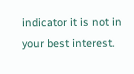indicator it is not in your best interest.